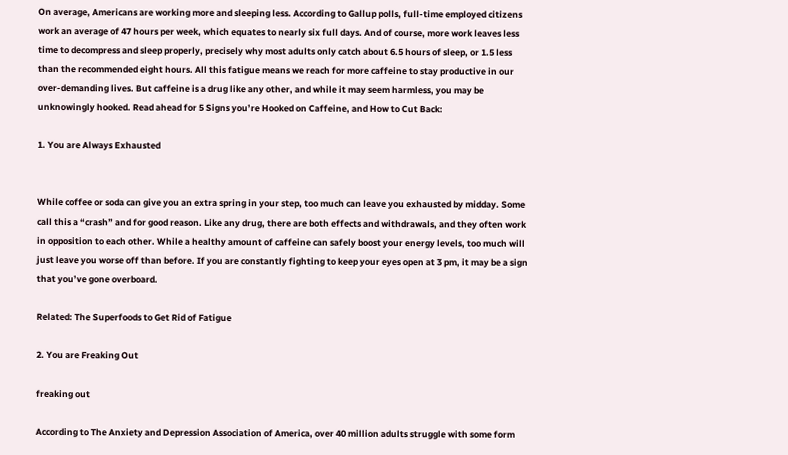On average, Americans are working more and sleeping less. According to Gallup polls, full-time employed citizens work an average of 47 hours per week, which equates to nearly six full days. And of course, more work leaves less time to decompress and sleep properly, precisely why most adults only catch about 6.5 hours of sleep, or 1.5 less than the recommended eight hours. All this fatigue means we reach for more caffeine to stay productive in our over-demanding lives. But caffeine is a drug like any other, and while it may seem harmless, you may be unknowingly hooked. Read ahead for 5 Signs you’re Hooked on Caffeine, and How to Cut Back:

1. You are Always Exhausted


While coffee or soda can give you an extra spring in your step, too much can leave you exhausted by midday. Some call this a “crash” and for good reason. Like any drug, there are both effects and withdrawals, and they often work in opposition to each other. While a healthy amount of caffeine can safely boost your energy levels, too much will just leave you worse off than before. If you are constantly fighting to keep your eyes open at 3 pm, it may be a sign that you’ve gone overboard.

Related: The Superfoods to Get Rid of Fatigue

2. You are Freaking Out

freaking out

According to The Anxiety and Depression Association of America, over 40 million adults struggle with some form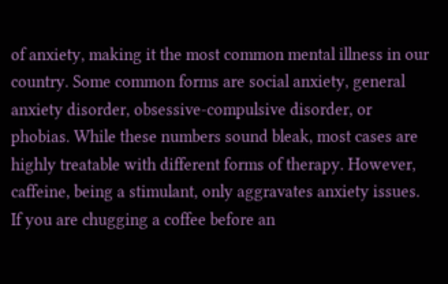of anxiety, making it the most common mental illness in our country. Some common forms are social anxiety, general anxiety disorder, obsessive-compulsive disorder, or phobias. While these numbers sound bleak, most cases are highly treatable with different forms of therapy. However, caffeine, being a stimulant, only aggravates anxiety issues. If you are chugging a coffee before an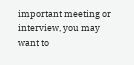important meeting or interview, you may want to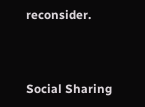reconsider.



Social Sharing